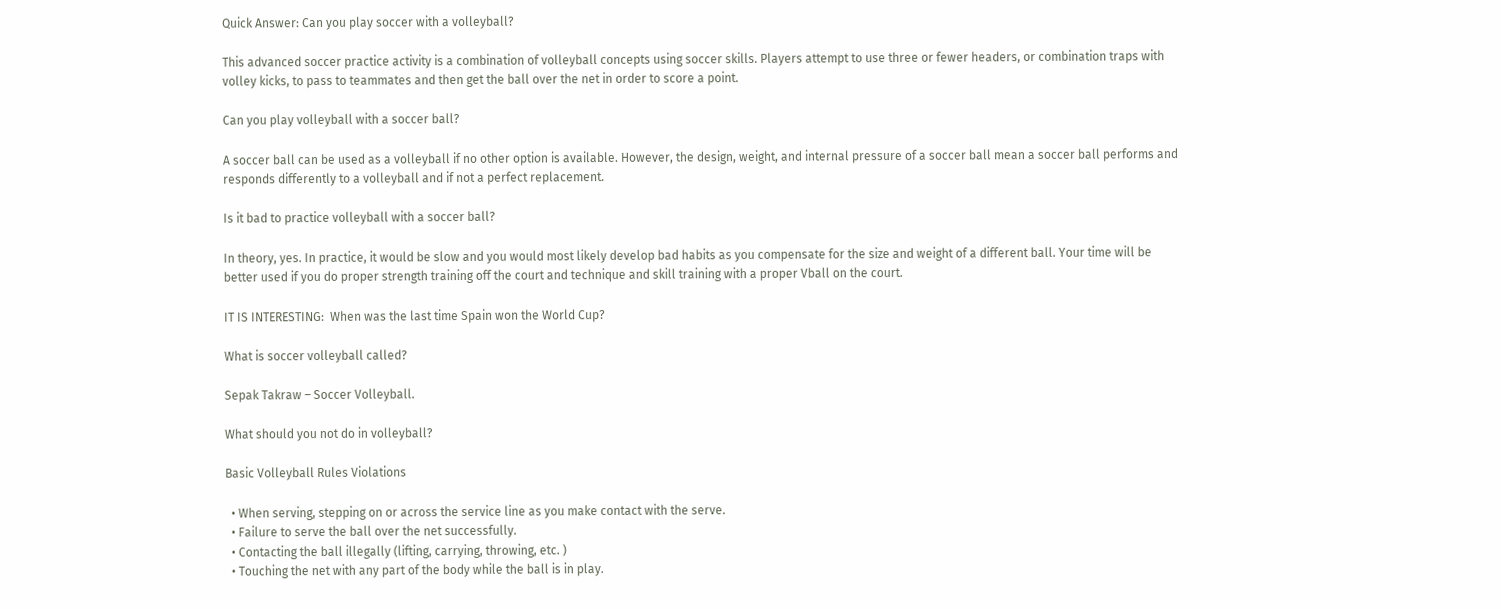Quick Answer: Can you play soccer with a volleyball?

This advanced soccer practice activity is a combination of volleyball concepts using soccer skills. Players attempt to use three or fewer headers, or combination traps with volley kicks, to pass to teammates and then get the ball over the net in order to score a point.

Can you play volleyball with a soccer ball?

A soccer ball can be used as a volleyball if no other option is available. However, the design, weight, and internal pressure of a soccer ball mean a soccer ball performs and responds differently to a volleyball and if not a perfect replacement.

Is it bad to practice volleyball with a soccer ball?

In theory, yes. In practice, it would be slow and you would most likely develop bad habits as you compensate for the size and weight of a different ball. Your time will be better used if you do proper strength training off the court and technique and skill training with a proper Vball on the court.

IT IS INTERESTING:  When was the last time Spain won the World Cup?

What is soccer volleyball called?

Sepak Takraw – Soccer Volleyball.

What should you not do in volleyball?

Basic Volleyball Rules Violations

  • When serving, stepping on or across the service line as you make contact with the serve.
  • Failure to serve the ball over the net successfully.
  • Contacting the ball illegally (lifting, carrying, throwing, etc. )
  • Touching the net with any part of the body while the ball is in play.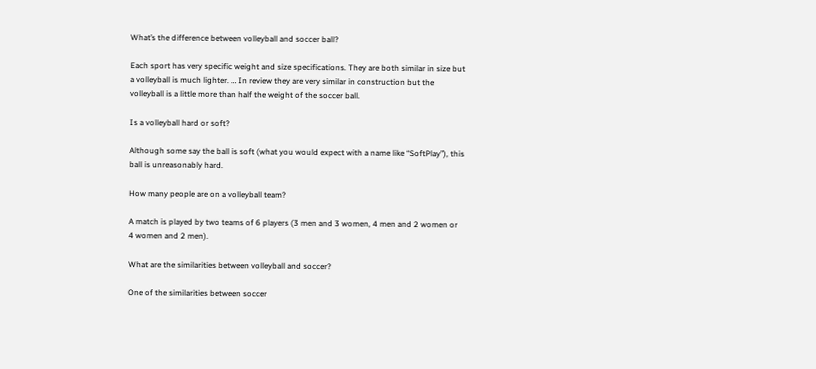What’s the difference between volleyball and soccer ball?

Each sport has very specific weight and size specifications. They are both similar in size but a volleyball is much lighter. … In review they are very similar in construction but the volleyball is a little more than half the weight of the soccer ball.

Is a volleyball hard or soft?

Although some say the ball is soft (what you would expect with a name like “SoftPlay”), this ball is unreasonably hard.

How many people are on a volleyball team?

A match is played by two teams of 6 players (3 men and 3 women, 4 men and 2 women or 4 women and 2 men).

What are the similarities between volleyball and soccer?

One of the similarities between soccer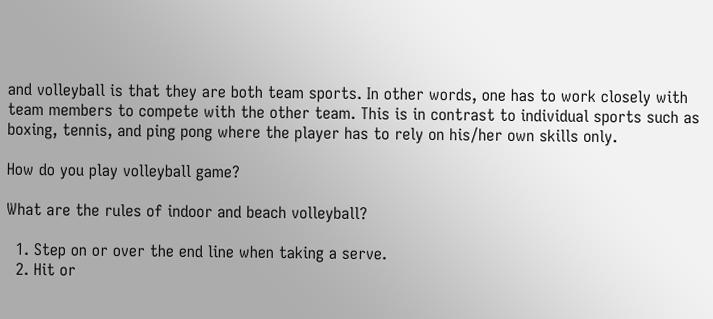and volleyball is that they are both team sports. In other words, one has to work closely with team members to compete with the other team. This is in contrast to individual sports such as boxing, tennis, and ping pong where the player has to rely on his/her own skills only.

How do you play volleyball game?

What are the rules of indoor and beach volleyball?

  1. Step on or over the end line when taking a serve.
  2. Hit or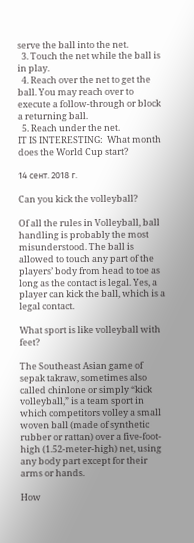serve the ball into the net.
  3. Touch the net while the ball is in play.
  4. Reach over the net to get the ball. You may reach over to execute a follow-through or block a returning ball.
  5. Reach under the net.
IT IS INTERESTING:  What month does the World Cup start?

14 сент. 2018 г.

Can you kick the volleyball?

Of all the rules in Volleyball, ball handling is probably the most misunderstood. The ball is allowed to touch any part of the players’ body from head to toe as long as the contact is legal. Yes, a player can kick the ball, which is a legal contact.

What sport is like volleyball with feet?

The Southeast Asian game of sepak takraw, sometimes also called chinlone or simply “kick volleyball,” is a team sport in which competitors volley a small woven ball (made of synthetic rubber or rattan) over a five-foot-high (1.52-meter-high) net, using any body part except for their arms or hands.

How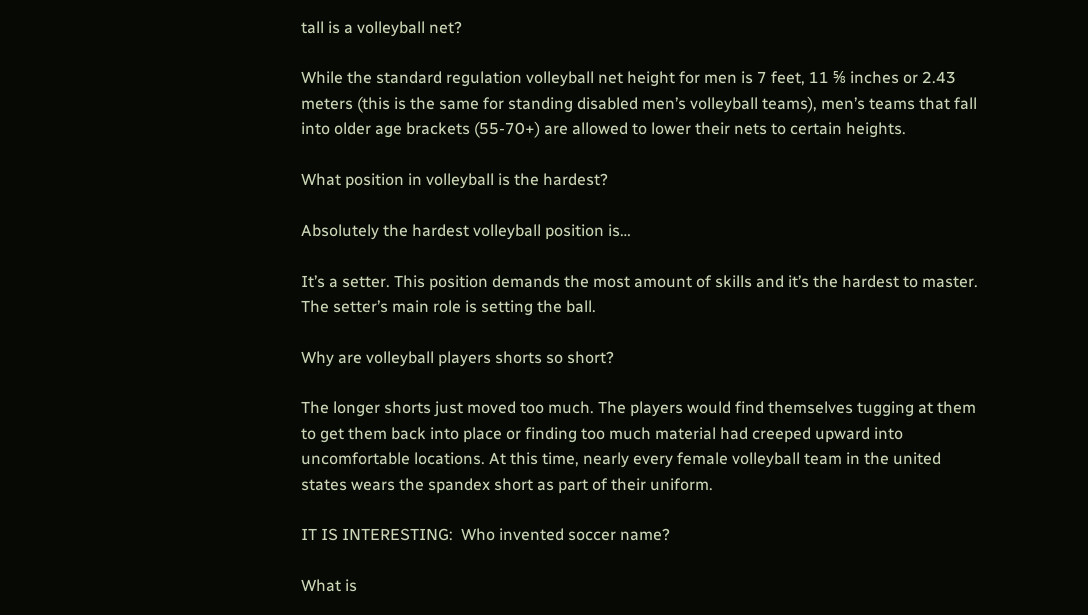tall is a volleyball net?

While the standard regulation volleyball net height for men is 7 feet, 11 ⅝ inches or 2.43 meters (this is the same for standing disabled men’s volleyball teams), men’s teams that fall into older age brackets (55-70+) are allowed to lower their nets to certain heights.

What position in volleyball is the hardest?

Absolutely the hardest volleyball position is…

It’s a setter. This position demands the most amount of skills and it’s the hardest to master. The setter’s main role is setting the ball.

Why are volleyball players shorts so short?

The longer shorts just moved too much. The players would find themselves tugging at them to get them back into place or finding too much material had creeped upward into uncomfortable locations. At this time, nearly every female volleyball team in the united states wears the spandex short as part of their uniform.

IT IS INTERESTING:  Who invented soccer name?

What is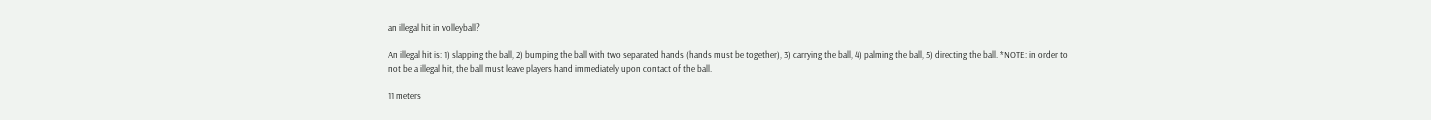an illegal hit in volleyball?

An illegal hit is: 1) slapping the ball, 2) bumping the ball with two separated hands (hands must be together), 3) carrying the ball, 4) palming the ball, 5) directing the ball. *NOTE: in order to not be a illegal hit, the ball must leave players hand immediately upon contact of the ball.

11 meters